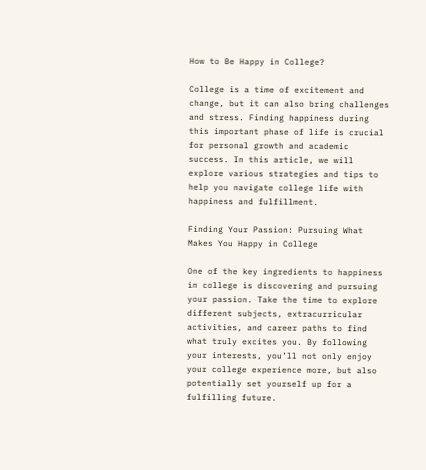How to Be Happy in College?

College is a time of excitement and change, but it can also bring challenges and stress. Finding happiness during this important phase of life is crucial for personal growth and academic success. In this article, we will explore various strategies and tips to help you navigate college life with happiness and fulfillment.

Finding Your Passion: Pursuing What Makes You Happy in College

One of the key ingredients to happiness in college is discovering and pursuing your passion. Take the time to explore different subjects, extracurricular activities, and career paths to find what truly excites you. By following your interests, you’ll not only enjoy your college experience more, but also potentially set yourself up for a fulfilling future.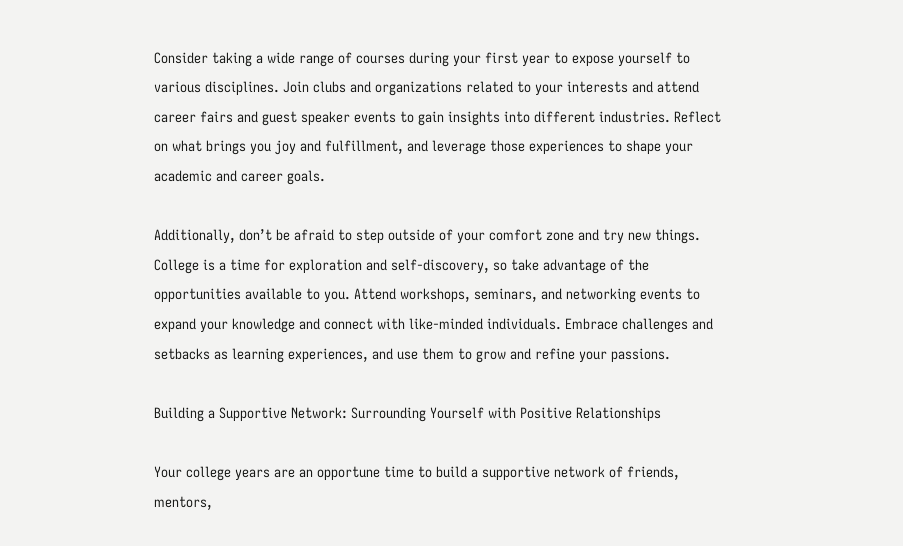Consider taking a wide range of courses during your first year to expose yourself to various disciplines. Join clubs and organizations related to your interests and attend career fairs and guest speaker events to gain insights into different industries. Reflect on what brings you joy and fulfillment, and leverage those experiences to shape your academic and career goals.

Additionally, don’t be afraid to step outside of your comfort zone and try new things. College is a time for exploration and self-discovery, so take advantage of the opportunities available to you. Attend workshops, seminars, and networking events to expand your knowledge and connect with like-minded individuals. Embrace challenges and setbacks as learning experiences, and use them to grow and refine your passions.

Building a Supportive Network: Surrounding Yourself with Positive Relationships

Your college years are an opportune time to build a supportive network of friends, mentors,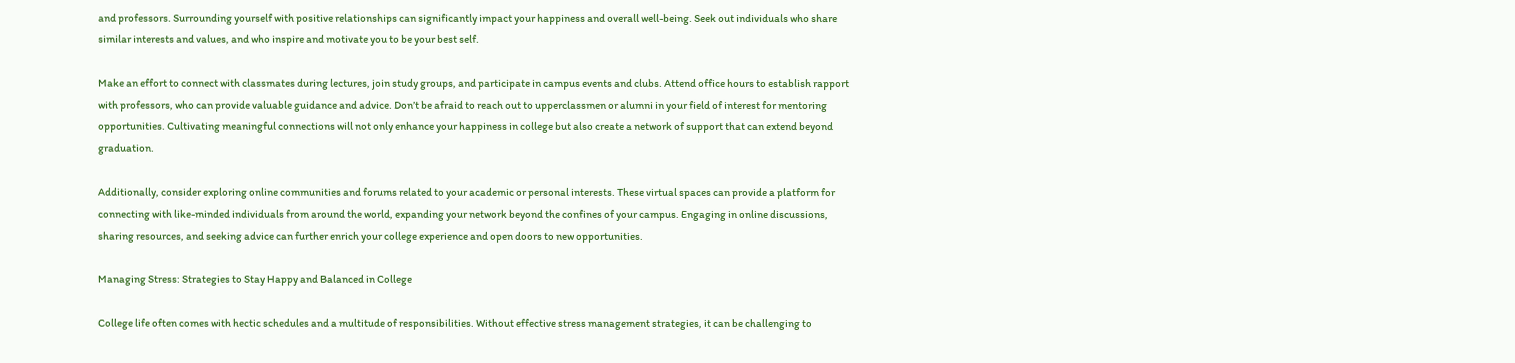and professors. Surrounding yourself with positive relationships can significantly impact your happiness and overall well-being. Seek out individuals who share similar interests and values, and who inspire and motivate you to be your best self.

Make an effort to connect with classmates during lectures, join study groups, and participate in campus events and clubs. Attend office hours to establish rapport with professors, who can provide valuable guidance and advice. Don’t be afraid to reach out to upperclassmen or alumni in your field of interest for mentoring opportunities. Cultivating meaningful connections will not only enhance your happiness in college but also create a network of support that can extend beyond graduation.

Additionally, consider exploring online communities and forums related to your academic or personal interests. These virtual spaces can provide a platform for connecting with like-minded individuals from around the world, expanding your network beyond the confines of your campus. Engaging in online discussions, sharing resources, and seeking advice can further enrich your college experience and open doors to new opportunities.

Managing Stress: Strategies to Stay Happy and Balanced in College

College life often comes with hectic schedules and a multitude of responsibilities. Without effective stress management strategies, it can be challenging to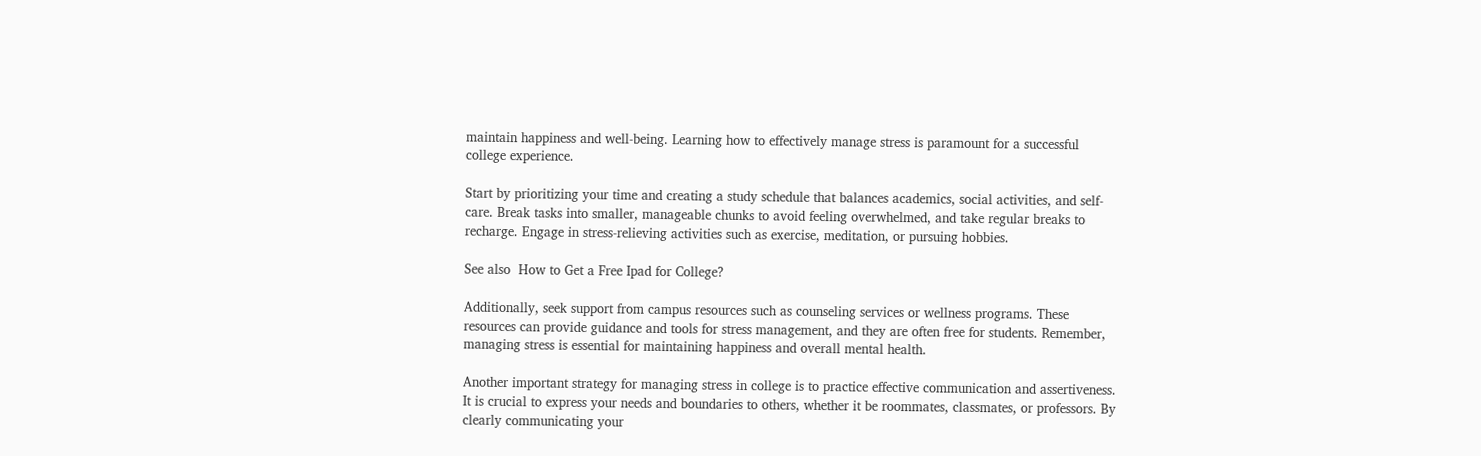maintain happiness and well-being. Learning how to effectively manage stress is paramount for a successful college experience.

Start by prioritizing your time and creating a study schedule that balances academics, social activities, and self-care. Break tasks into smaller, manageable chunks to avoid feeling overwhelmed, and take regular breaks to recharge. Engage in stress-relieving activities such as exercise, meditation, or pursuing hobbies.

See also  How to Get a Free Ipad for College?

Additionally, seek support from campus resources such as counseling services or wellness programs. These resources can provide guidance and tools for stress management, and they are often free for students. Remember, managing stress is essential for maintaining happiness and overall mental health.

Another important strategy for managing stress in college is to practice effective communication and assertiveness. It is crucial to express your needs and boundaries to others, whether it be roommates, classmates, or professors. By clearly communicating your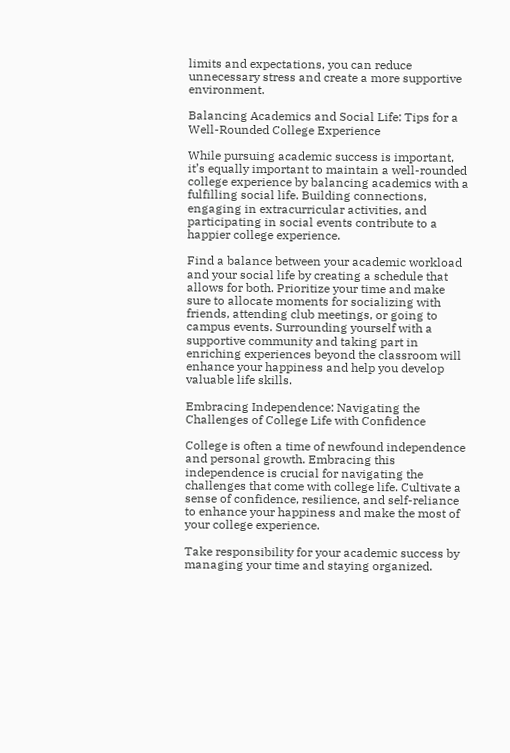limits and expectations, you can reduce unnecessary stress and create a more supportive environment.

Balancing Academics and Social Life: Tips for a Well-Rounded College Experience

While pursuing academic success is important, it’s equally important to maintain a well-rounded college experience by balancing academics with a fulfilling social life. Building connections, engaging in extracurricular activities, and participating in social events contribute to a happier college experience.

Find a balance between your academic workload and your social life by creating a schedule that allows for both. Prioritize your time and make sure to allocate moments for socializing with friends, attending club meetings, or going to campus events. Surrounding yourself with a supportive community and taking part in enriching experiences beyond the classroom will enhance your happiness and help you develop valuable life skills.

Embracing Independence: Navigating the Challenges of College Life with Confidence

College is often a time of newfound independence and personal growth. Embracing this independence is crucial for navigating the challenges that come with college life. Cultivate a sense of confidence, resilience, and self-reliance to enhance your happiness and make the most of your college experience.

Take responsibility for your academic success by managing your time and staying organized.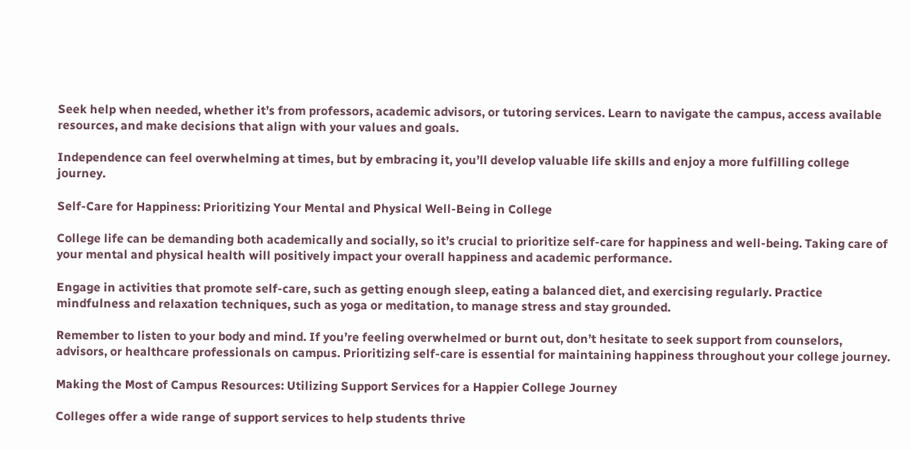Seek help when needed, whether it’s from professors, academic advisors, or tutoring services. Learn to navigate the campus, access available resources, and make decisions that align with your values and goals.

Independence can feel overwhelming at times, but by embracing it, you’ll develop valuable life skills and enjoy a more fulfilling college journey.

Self-Care for Happiness: Prioritizing Your Mental and Physical Well-Being in College

College life can be demanding both academically and socially, so it’s crucial to prioritize self-care for happiness and well-being. Taking care of your mental and physical health will positively impact your overall happiness and academic performance.

Engage in activities that promote self-care, such as getting enough sleep, eating a balanced diet, and exercising regularly. Practice mindfulness and relaxation techniques, such as yoga or meditation, to manage stress and stay grounded.

Remember to listen to your body and mind. If you’re feeling overwhelmed or burnt out, don’t hesitate to seek support from counselors, advisors, or healthcare professionals on campus. Prioritizing self-care is essential for maintaining happiness throughout your college journey.

Making the Most of Campus Resources: Utilizing Support Services for a Happier College Journey

Colleges offer a wide range of support services to help students thrive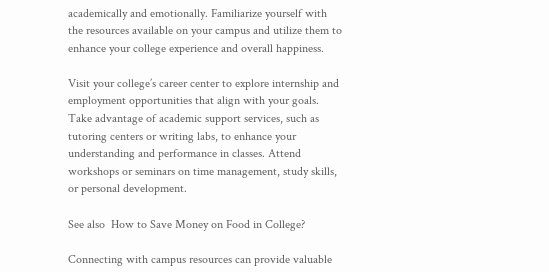academically and emotionally. Familiarize yourself with the resources available on your campus and utilize them to enhance your college experience and overall happiness.

Visit your college’s career center to explore internship and employment opportunities that align with your goals. Take advantage of academic support services, such as tutoring centers or writing labs, to enhance your understanding and performance in classes. Attend workshops or seminars on time management, study skills, or personal development.

See also  How to Save Money on Food in College?

Connecting with campus resources can provide valuable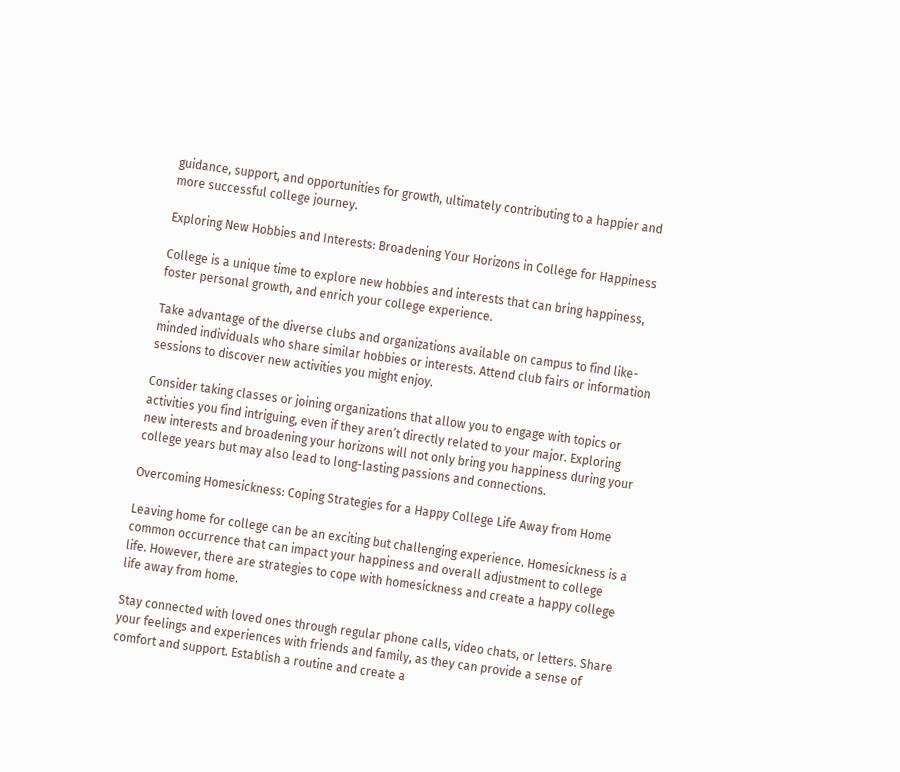guidance, support, and opportunities for growth, ultimately contributing to a happier and more successful college journey.

Exploring New Hobbies and Interests: Broadening Your Horizons in College for Happiness

College is a unique time to explore new hobbies and interests that can bring happiness, foster personal growth, and enrich your college experience.

Take advantage of the diverse clubs and organizations available on campus to find like-minded individuals who share similar hobbies or interests. Attend club fairs or information sessions to discover new activities you might enjoy.

Consider taking classes or joining organizations that allow you to engage with topics or activities you find intriguing, even if they aren’t directly related to your major. Exploring new interests and broadening your horizons will not only bring you happiness during your college years but may also lead to long-lasting passions and connections.

Overcoming Homesickness: Coping Strategies for a Happy College Life Away from Home

Leaving home for college can be an exciting but challenging experience. Homesickness is a common occurrence that can impact your happiness and overall adjustment to college life. However, there are strategies to cope with homesickness and create a happy college life away from home.

Stay connected with loved ones through regular phone calls, video chats, or letters. Share your feelings and experiences with friends and family, as they can provide a sense of comfort and support. Establish a routine and create a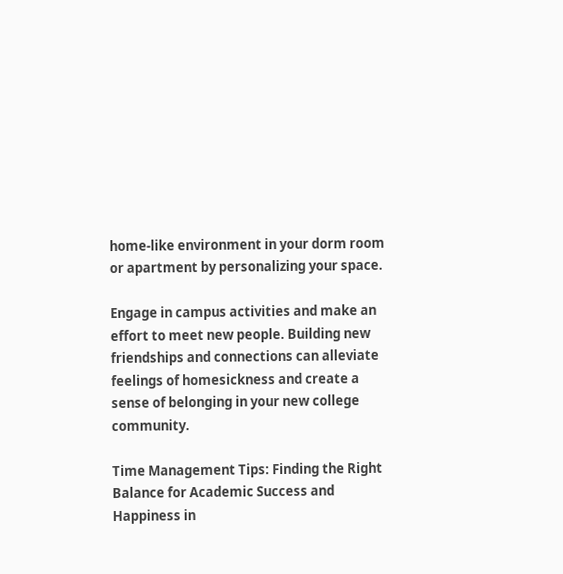home-like environment in your dorm room or apartment by personalizing your space.

Engage in campus activities and make an effort to meet new people. Building new friendships and connections can alleviate feelings of homesickness and create a sense of belonging in your new college community.

Time Management Tips: Finding the Right Balance for Academic Success and Happiness in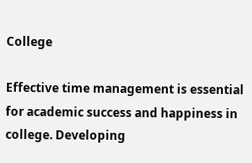College

Effective time management is essential for academic success and happiness in college. Developing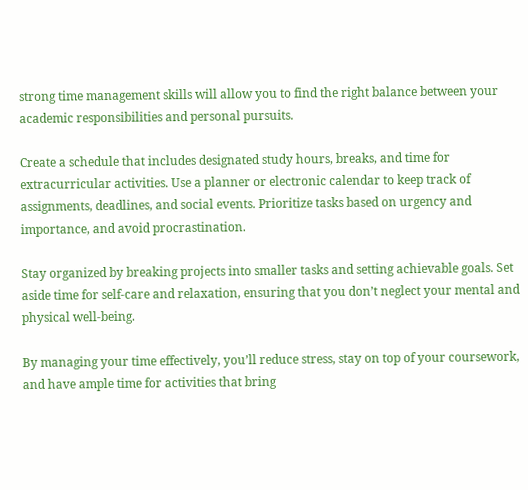strong time management skills will allow you to find the right balance between your academic responsibilities and personal pursuits.

Create a schedule that includes designated study hours, breaks, and time for extracurricular activities. Use a planner or electronic calendar to keep track of assignments, deadlines, and social events. Prioritize tasks based on urgency and importance, and avoid procrastination.

Stay organized by breaking projects into smaller tasks and setting achievable goals. Set aside time for self-care and relaxation, ensuring that you don’t neglect your mental and physical well-being.

By managing your time effectively, you’ll reduce stress, stay on top of your coursework, and have ample time for activities that bring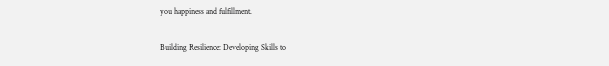you happiness and fulfillment.

Building Resilience: Developing Skills to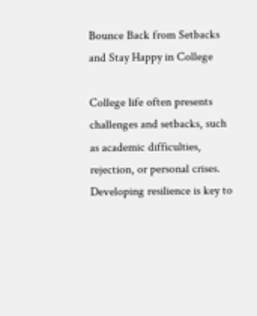Bounce Back from Setbacks and Stay Happy in College

College life often presents challenges and setbacks, such as academic difficulties, rejection, or personal crises. Developing resilience is key to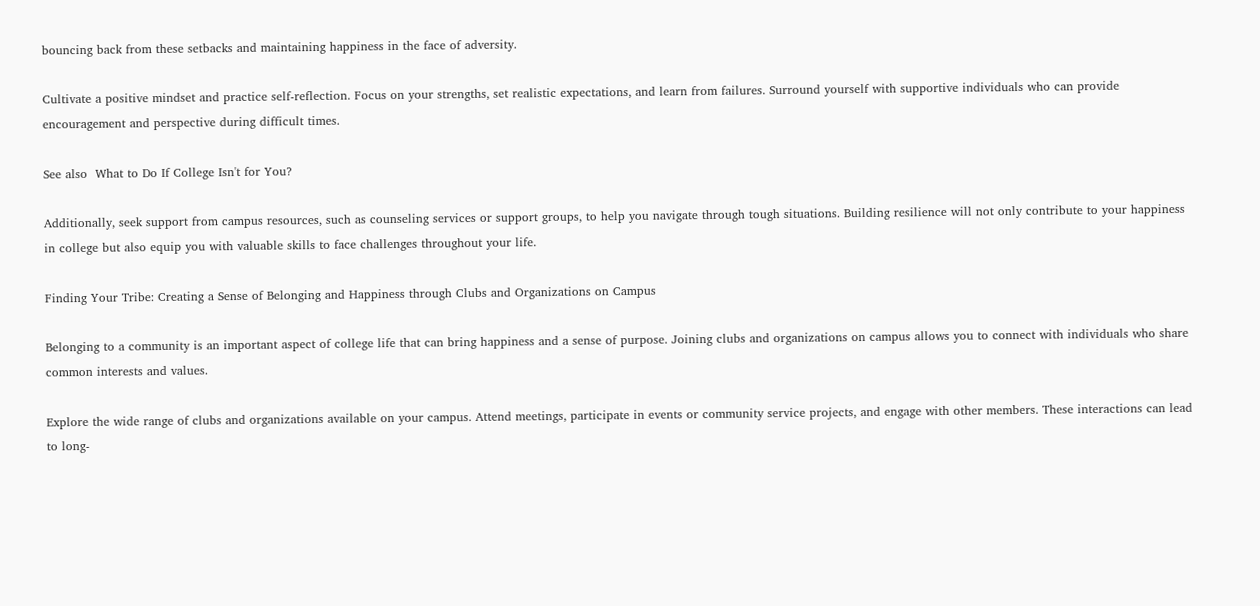bouncing back from these setbacks and maintaining happiness in the face of adversity.

Cultivate a positive mindset and practice self-reflection. Focus on your strengths, set realistic expectations, and learn from failures. Surround yourself with supportive individuals who can provide encouragement and perspective during difficult times.

See also  What to Do If College Isn't for You?

Additionally, seek support from campus resources, such as counseling services or support groups, to help you navigate through tough situations. Building resilience will not only contribute to your happiness in college but also equip you with valuable skills to face challenges throughout your life.

Finding Your Tribe: Creating a Sense of Belonging and Happiness through Clubs and Organizations on Campus

Belonging to a community is an important aspect of college life that can bring happiness and a sense of purpose. Joining clubs and organizations on campus allows you to connect with individuals who share common interests and values.

Explore the wide range of clubs and organizations available on your campus. Attend meetings, participate in events or community service projects, and engage with other members. These interactions can lead to long-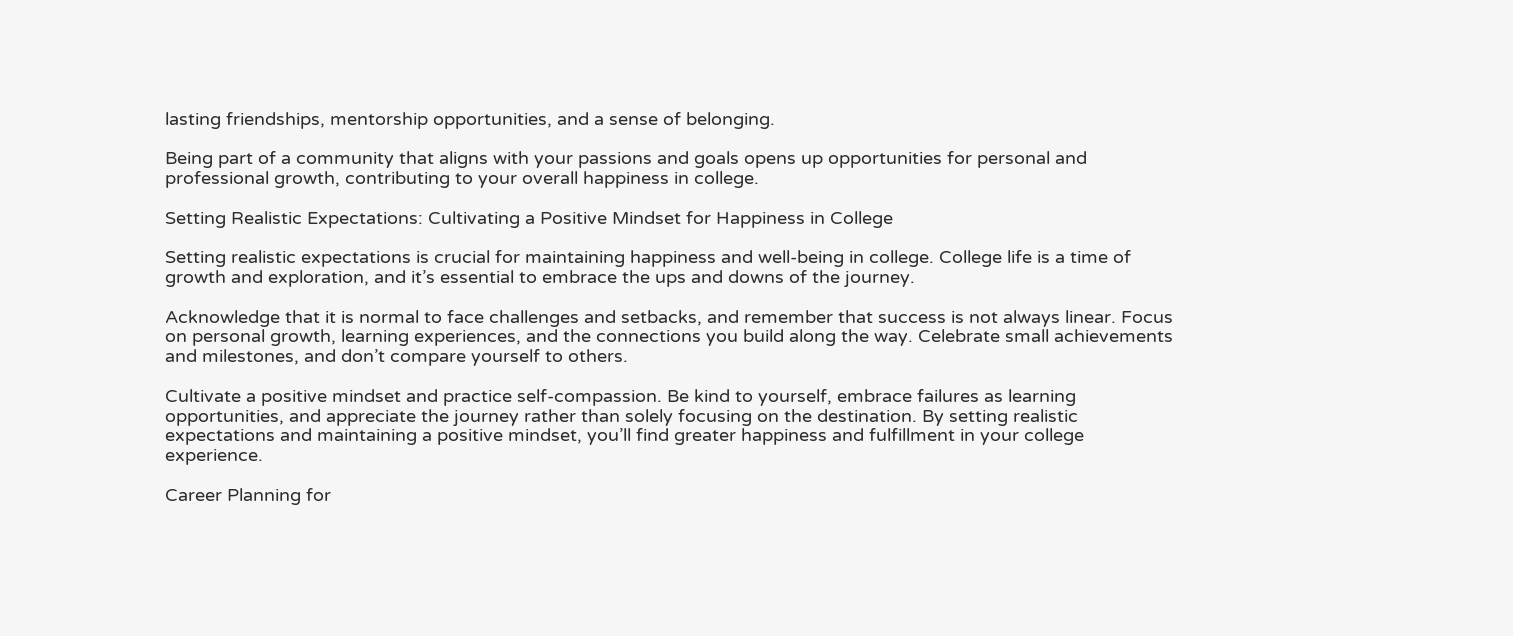lasting friendships, mentorship opportunities, and a sense of belonging.

Being part of a community that aligns with your passions and goals opens up opportunities for personal and professional growth, contributing to your overall happiness in college.

Setting Realistic Expectations: Cultivating a Positive Mindset for Happiness in College

Setting realistic expectations is crucial for maintaining happiness and well-being in college. College life is a time of growth and exploration, and it’s essential to embrace the ups and downs of the journey.

Acknowledge that it is normal to face challenges and setbacks, and remember that success is not always linear. Focus on personal growth, learning experiences, and the connections you build along the way. Celebrate small achievements and milestones, and don’t compare yourself to others.

Cultivate a positive mindset and practice self-compassion. Be kind to yourself, embrace failures as learning opportunities, and appreciate the journey rather than solely focusing on the destination. By setting realistic expectations and maintaining a positive mindset, you’ll find greater happiness and fulfillment in your college experience.

Career Planning for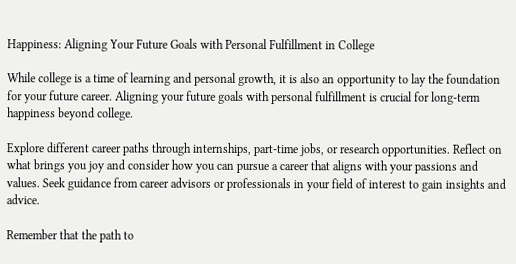Happiness: Aligning Your Future Goals with Personal Fulfillment in College

While college is a time of learning and personal growth, it is also an opportunity to lay the foundation for your future career. Aligning your future goals with personal fulfillment is crucial for long-term happiness beyond college.

Explore different career paths through internships, part-time jobs, or research opportunities. Reflect on what brings you joy and consider how you can pursue a career that aligns with your passions and values. Seek guidance from career advisors or professionals in your field of interest to gain insights and advice.

Remember that the path to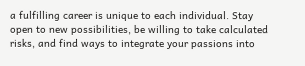a fulfilling career is unique to each individual. Stay open to new possibilities, be willing to take calculated risks, and find ways to integrate your passions into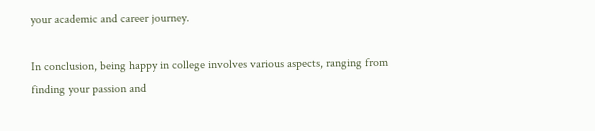your academic and career journey.

In conclusion, being happy in college involves various aspects, ranging from finding your passion and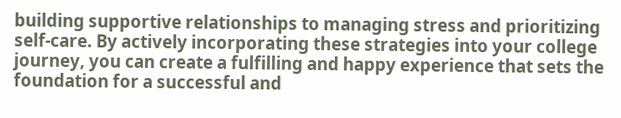building supportive relationships to managing stress and prioritizing self-care. By actively incorporating these strategies into your college journey, you can create a fulfilling and happy experience that sets the foundation for a successful and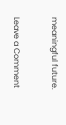meaningful future.

Leave a Comment